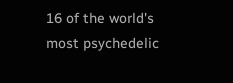16 of the world's most psychedelic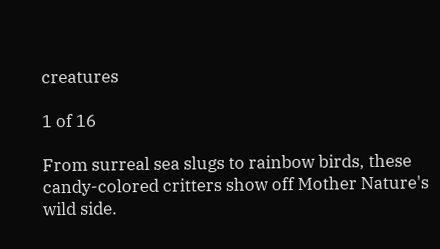creatures

1 of 16

From surreal sea slugs to rainbow birds, these candy-colored critters show off Mother Nature's wild side.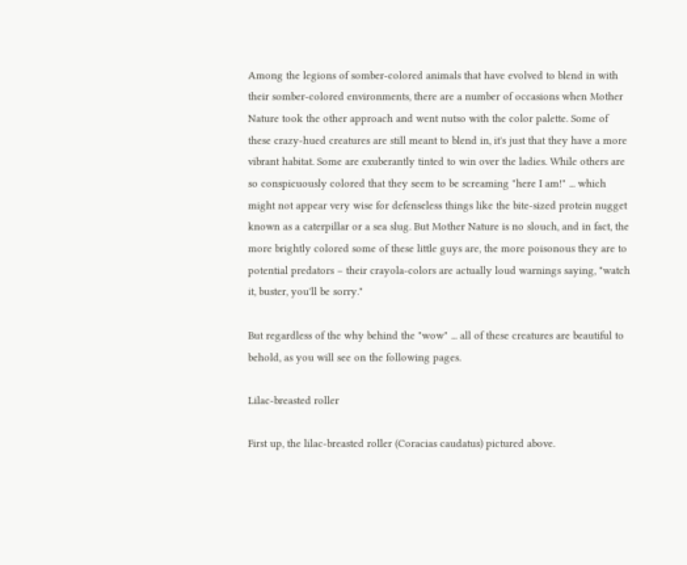Among the legions of somber-colored animals that have evolved to blend in with their somber-colored environments, there are a number of occasions when Mother Nature took the other approach and went nutso with the color palette. Some of these crazy-hued creatures are still meant to blend in, it's just that they have a more vibrant habitat. Some are exuberantly tinted to win over the ladies. While others are so conspicuously colored that they seem to be screaming "here I am!" ... which might not appear very wise for defenseless things like the bite-sized protein nugget known as a caterpillar or a sea slug. But Mother Nature is no slouch, and in fact, the more brightly colored some of these little guys are, the more poisonous they are to potential predators – their crayola-colors are actually loud warnings saying, "watch it, buster, you'll be sorry."

But regardless of the why behind the "wow" ... all of these creatures are beautiful to behold, as you will see on the following pages.

Lilac-breasted roller

First up, the lilac-breasted roller (Coracias caudatus) pictured above.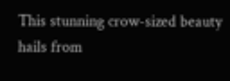This stunning crow-sized beauty hails from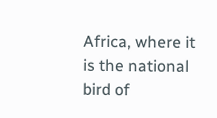Africa, where it is the national bird of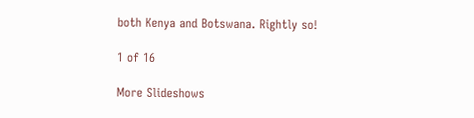both Kenya and Botswana. Rightly so!

1 of 16

More Slideshows